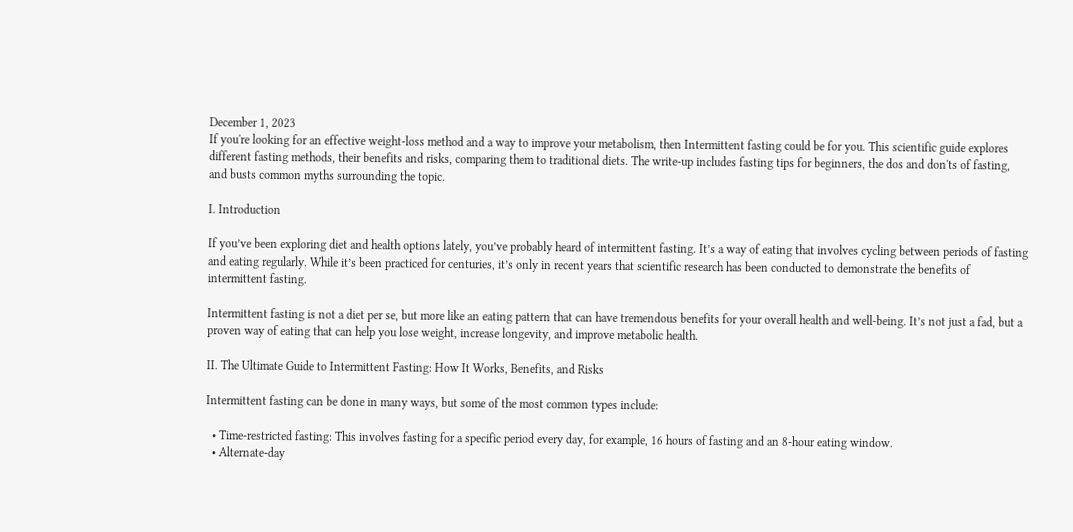December 1, 2023
If you're looking for an effective weight-loss method and a way to improve your metabolism, then Intermittent fasting could be for you. This scientific guide explores different fasting methods, their benefits and risks, comparing them to traditional diets. The write-up includes fasting tips for beginners, the dos and don'ts of fasting, and busts common myths surrounding the topic.

I. Introduction

If you’ve been exploring diet and health options lately, you’ve probably heard of intermittent fasting. It’s a way of eating that involves cycling between periods of fasting and eating regularly. While it’s been practiced for centuries, it’s only in recent years that scientific research has been conducted to demonstrate the benefits of intermittent fasting.

Intermittent fasting is not a diet per se, but more like an eating pattern that can have tremendous benefits for your overall health and well-being. It’s not just a fad, but a proven way of eating that can help you lose weight, increase longevity, and improve metabolic health.

II. The Ultimate Guide to Intermittent Fasting: How It Works, Benefits, and Risks

Intermittent fasting can be done in many ways, but some of the most common types include:

  • Time-restricted fasting: This involves fasting for a specific period every day, for example, 16 hours of fasting and an 8-hour eating window.
  • Alternate-day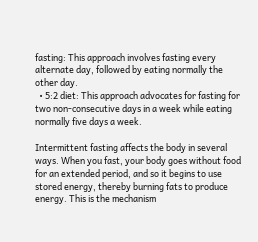fasting: This approach involves fasting every alternate day, followed by eating normally the other day.
  • 5:2 diet: This approach advocates for fasting for two non-consecutive days in a week while eating normally five days a week.

Intermittent fasting affects the body in several ways. When you fast, your body goes without food for an extended period, and so it begins to use stored energy, thereby burning fats to produce energy. This is the mechanism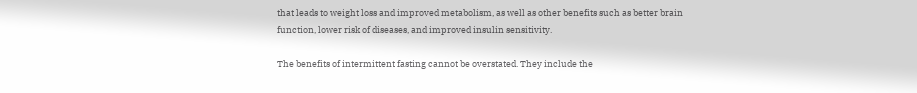that leads to weight loss and improved metabolism, as well as other benefits such as better brain function, lower risk of diseases, and improved insulin sensitivity.

The benefits of intermittent fasting cannot be overstated. They include the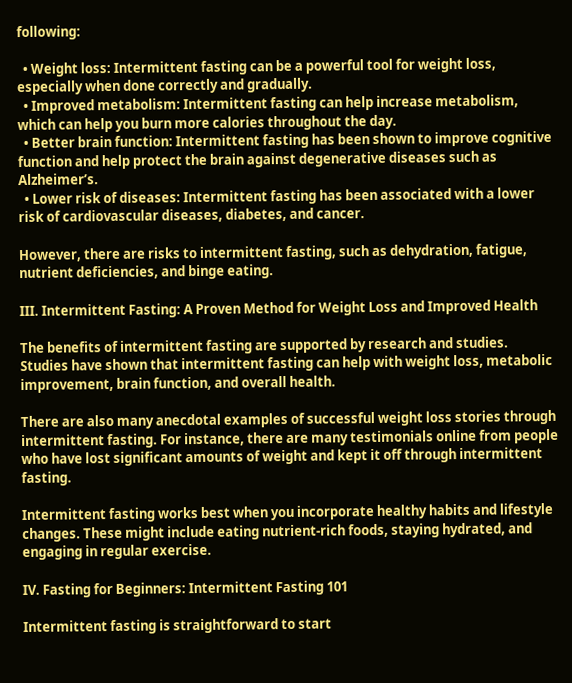following:

  • Weight loss: Intermittent fasting can be a powerful tool for weight loss, especially when done correctly and gradually.
  • Improved metabolism: Intermittent fasting can help increase metabolism, which can help you burn more calories throughout the day.
  • Better brain function: Intermittent fasting has been shown to improve cognitive function and help protect the brain against degenerative diseases such as Alzheimer’s.
  • Lower risk of diseases: Intermittent fasting has been associated with a lower risk of cardiovascular diseases, diabetes, and cancer.

However, there are risks to intermittent fasting, such as dehydration, fatigue, nutrient deficiencies, and binge eating.

III. Intermittent Fasting: A Proven Method for Weight Loss and Improved Health

The benefits of intermittent fasting are supported by research and studies. Studies have shown that intermittent fasting can help with weight loss, metabolic improvement, brain function, and overall health.

There are also many anecdotal examples of successful weight loss stories through intermittent fasting. For instance, there are many testimonials online from people who have lost significant amounts of weight and kept it off through intermittent fasting.

Intermittent fasting works best when you incorporate healthy habits and lifestyle changes. These might include eating nutrient-rich foods, staying hydrated, and engaging in regular exercise.

IV. Fasting for Beginners: Intermittent Fasting 101

Intermittent fasting is straightforward to start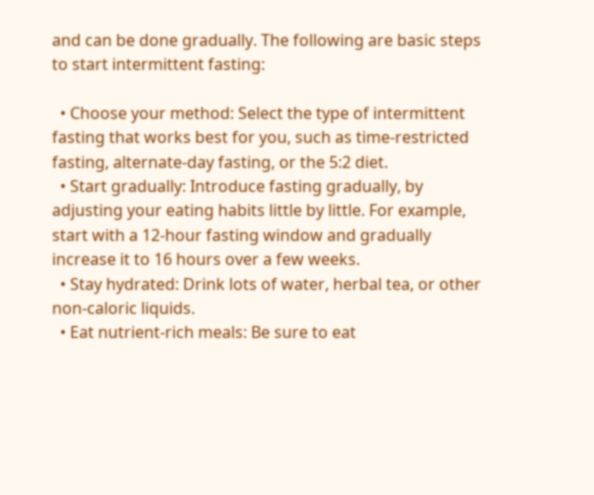and can be done gradually. The following are basic steps to start intermittent fasting:

  • Choose your method: Select the type of intermittent fasting that works best for you, such as time-restricted fasting, alternate-day fasting, or the 5:2 diet.
  • Start gradually: Introduce fasting gradually, by adjusting your eating habits little by little. For example, start with a 12-hour fasting window and gradually increase it to 16 hours over a few weeks.
  • Stay hydrated: Drink lots of water, herbal tea, or other non-caloric liquids.
  • Eat nutrient-rich meals: Be sure to eat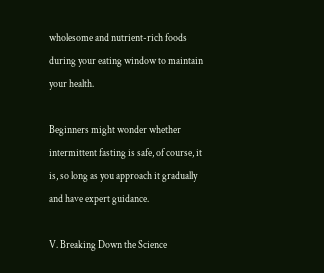wholesome and nutrient-rich foods during your eating window to maintain your health.

Beginners might wonder whether intermittent fasting is safe, of course, it is, so long as you approach it gradually and have expert guidance.

V. Breaking Down the Science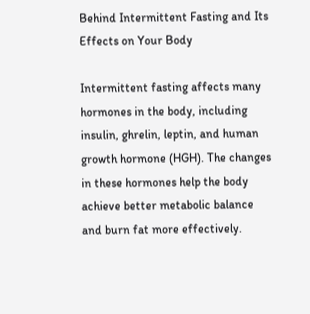Behind Intermittent Fasting and Its Effects on Your Body

Intermittent fasting affects many hormones in the body, including insulin, ghrelin, leptin, and human growth hormone (HGH). The changes in these hormones help the body achieve better metabolic balance and burn fat more effectively.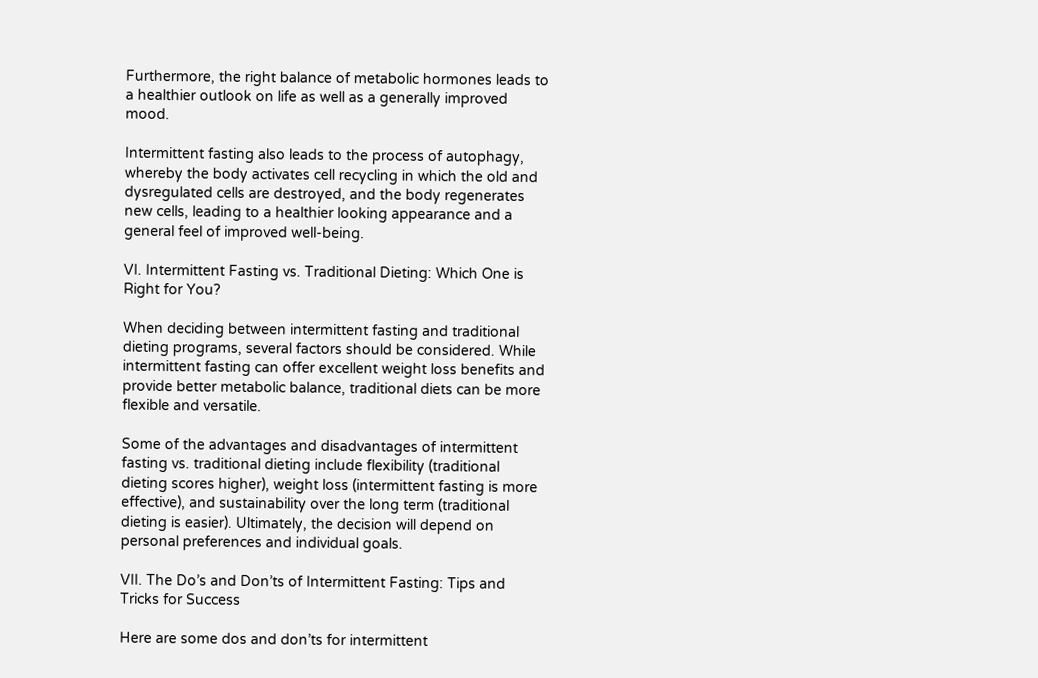Furthermore, the right balance of metabolic hormones leads to a healthier outlook on life as well as a generally improved mood.

Intermittent fasting also leads to the process of autophagy, whereby the body activates cell recycling in which the old and dysregulated cells are destroyed, and the body regenerates new cells, leading to a healthier looking appearance and a general feel of improved well-being.

VI. Intermittent Fasting vs. Traditional Dieting: Which One is Right for You?

When deciding between intermittent fasting and traditional dieting programs, several factors should be considered. While intermittent fasting can offer excellent weight loss benefits and provide better metabolic balance, traditional diets can be more flexible and versatile.

Some of the advantages and disadvantages of intermittent fasting vs. traditional dieting include flexibility (traditional dieting scores higher), weight loss (intermittent fasting is more effective), and sustainability over the long term (traditional dieting is easier). Ultimately, the decision will depend on personal preferences and individual goals.

VII. The Do’s and Don’ts of Intermittent Fasting: Tips and Tricks for Success

Here are some dos and don’ts for intermittent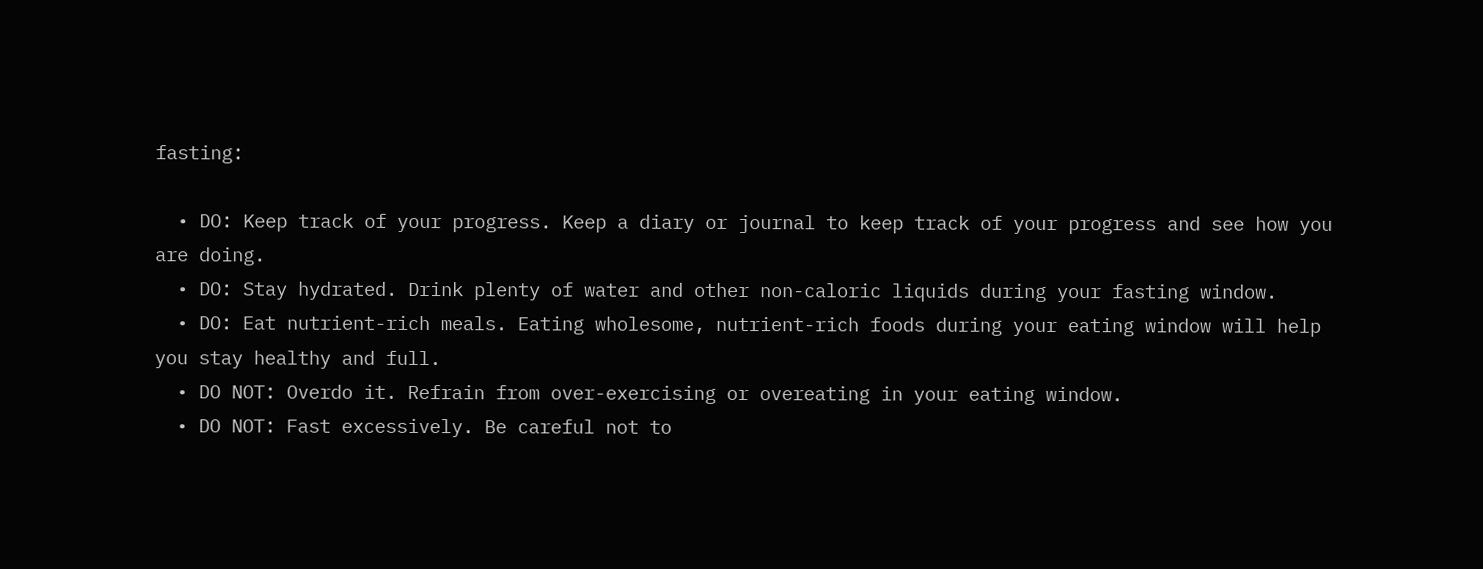fasting:

  • DO: Keep track of your progress. Keep a diary or journal to keep track of your progress and see how you are doing.
  • DO: Stay hydrated. Drink plenty of water and other non-caloric liquids during your fasting window.
  • DO: Eat nutrient-rich meals. Eating wholesome, nutrient-rich foods during your eating window will help you stay healthy and full.
  • DO NOT: Overdo it. Refrain from over-exercising or overeating in your eating window.
  • DO NOT: Fast excessively. Be careful not to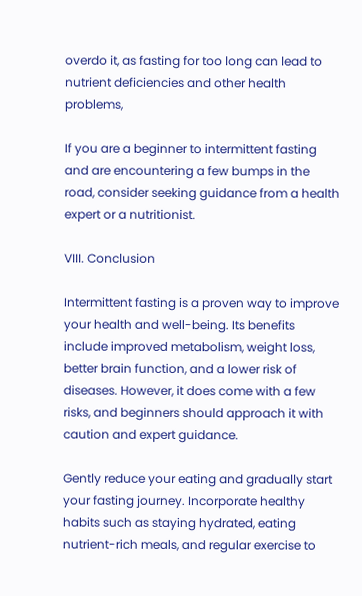overdo it, as fasting for too long can lead to nutrient deficiencies and other health problems,

If you are a beginner to intermittent fasting and are encountering a few bumps in the road, consider seeking guidance from a health expert or a nutritionist.

VIII. Conclusion

Intermittent fasting is a proven way to improve your health and well-being. Its benefits include improved metabolism, weight loss, better brain function, and a lower risk of diseases. However, it does come with a few risks, and beginners should approach it with caution and expert guidance.

Gently reduce your eating and gradually start your fasting journey. Incorporate healthy habits such as staying hydrated, eating nutrient-rich meals, and regular exercise to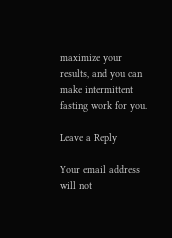maximize your results, and you can make intermittent fasting work for you.

Leave a Reply

Your email address will not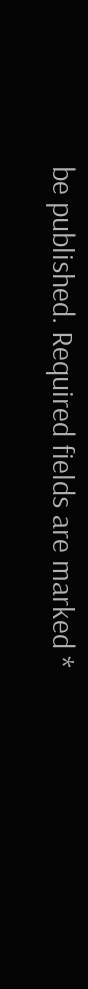be published. Required fields are marked *